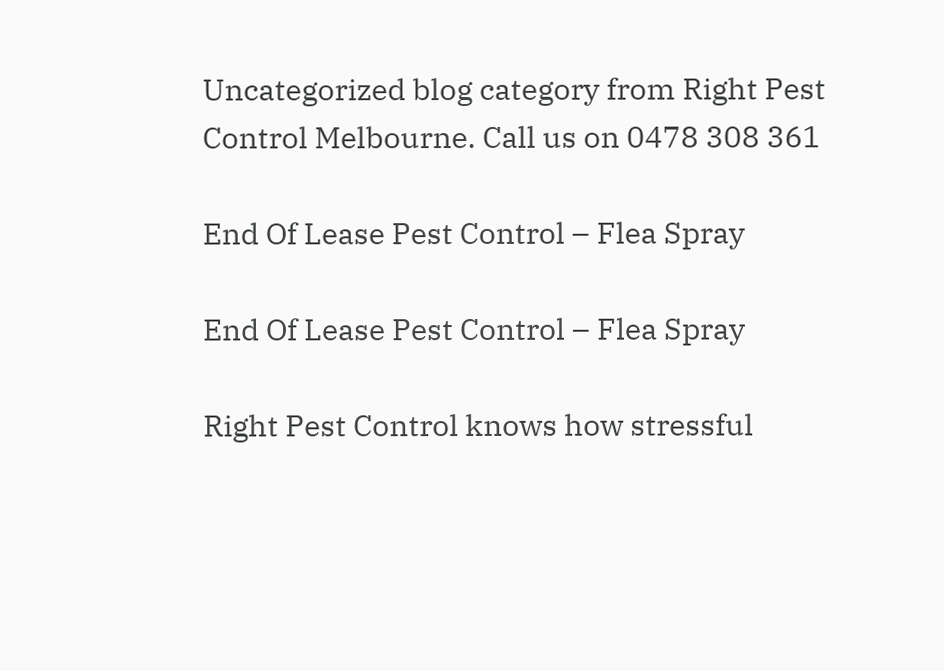Uncategorized blog category from Right Pest Control Melbourne. Call us on 0478 308 361

End Of Lease Pest Control – Flea Spray

End Of Lease Pest Control – Flea Spray

Right Pest Control knows how stressful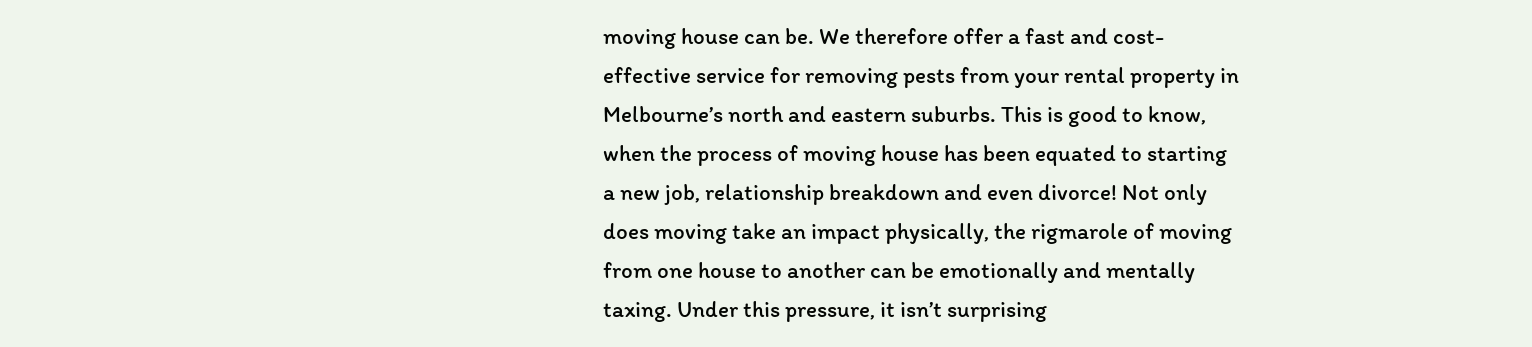moving house can be. We therefore offer a fast and cost-effective service for removing pests from your rental property in Melbourne’s north and eastern suburbs. This is good to know, when the process of moving house has been equated to starting a new job, relationship breakdown and even divorce! Not only does moving take an impact physically, the rigmarole of moving from one house to another can be emotionally and mentally taxing. Under this pressure, it isn’t surprising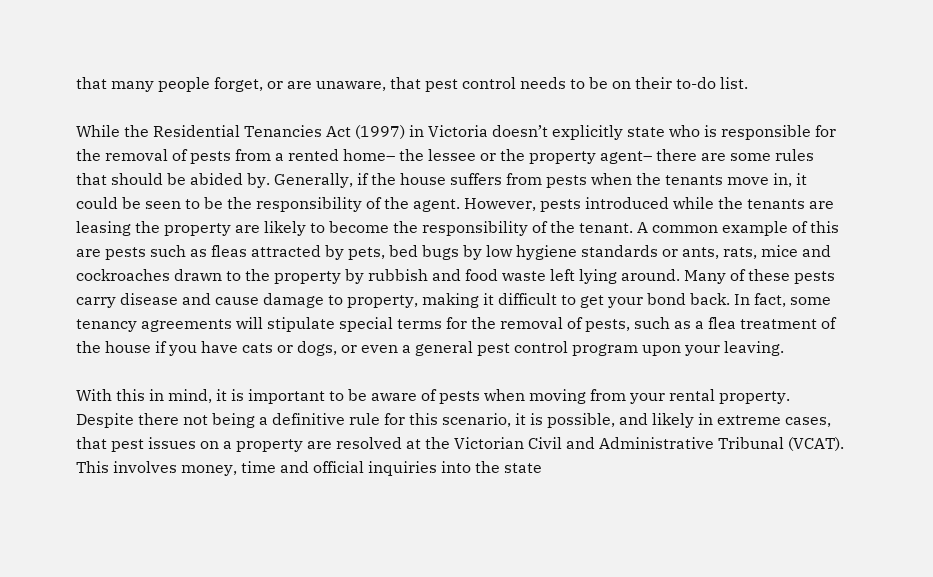that many people forget, or are unaware, that pest control needs to be on their to-do list.

While the Residential Tenancies Act (1997) in Victoria doesn’t explicitly state who is responsible for the removal of pests from a rented home– the lessee or the property agent– there are some rules that should be abided by. Generally, if the house suffers from pests when the tenants move in, it could be seen to be the responsibility of the agent. However, pests introduced while the tenants are leasing the property are likely to become the responsibility of the tenant. A common example of this are pests such as fleas attracted by pets, bed bugs by low hygiene standards or ants, rats, mice and cockroaches drawn to the property by rubbish and food waste left lying around. Many of these pests carry disease and cause damage to property, making it difficult to get your bond back. In fact, some tenancy agreements will stipulate special terms for the removal of pests, such as a flea treatment of the house if you have cats or dogs, or even a general pest control program upon your leaving.

With this in mind, it is important to be aware of pests when moving from your rental property. Despite there not being a definitive rule for this scenario, it is possible, and likely in extreme cases, that pest issues on a property are resolved at the Victorian Civil and Administrative Tribunal (VCAT). This involves money, time and official inquiries into the state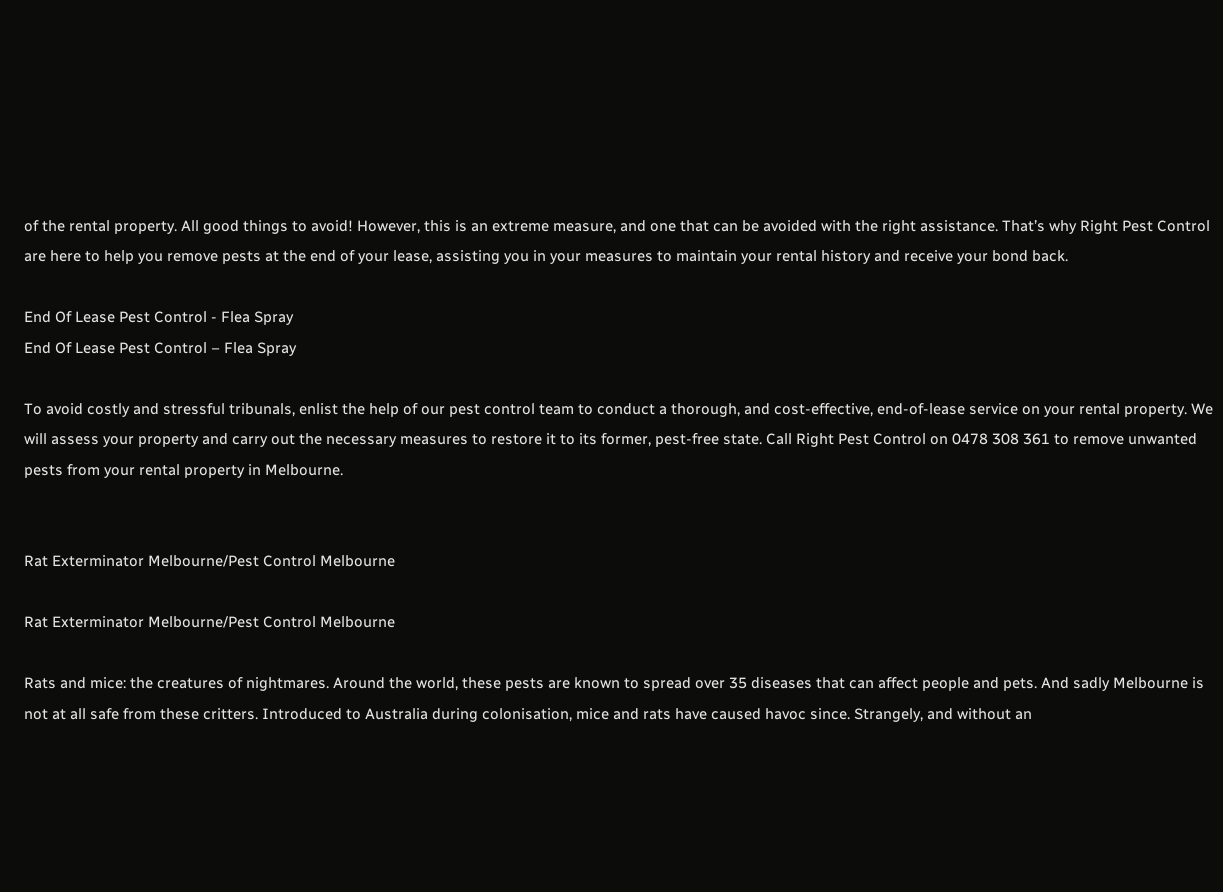of the rental property. All good things to avoid! However, this is an extreme measure, and one that can be avoided with the right assistance. That’s why Right Pest Control are here to help you remove pests at the end of your lease, assisting you in your measures to maintain your rental history and receive your bond back.

End Of Lease Pest Control - Flea Spray
End Of Lease Pest Control – Flea Spray

To avoid costly and stressful tribunals, enlist the help of our pest control team to conduct a thorough, and cost-effective, end-of-lease service on your rental property. We will assess your property and carry out the necessary measures to restore it to its former, pest-free state. Call Right Pest Control on 0478 308 361 to remove unwanted pests from your rental property in Melbourne.


Rat Exterminator Melbourne/Pest Control Melbourne

Rat Exterminator Melbourne/Pest Control Melbourne

Rats and mice: the creatures of nightmares. Around the world, these pests are known to spread over 35 diseases that can affect people and pets. And sadly Melbourne is not at all safe from these critters. Introduced to Australia during colonisation, mice and rats have caused havoc since. Strangely, and without an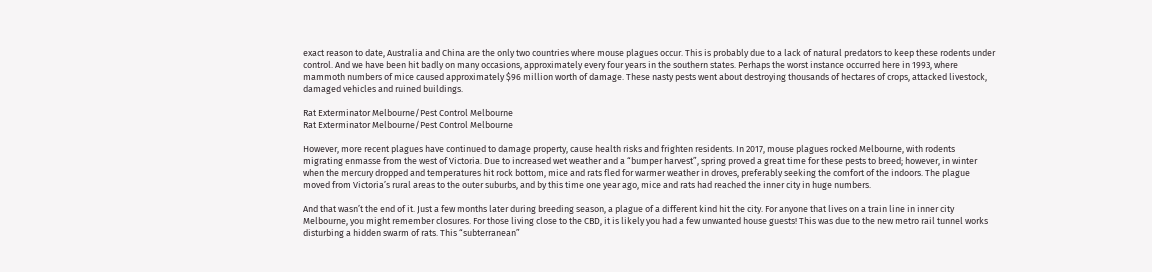exact reason to date, Australia and China are the only two countries where mouse plagues occur. This is probably due to a lack of natural predators to keep these rodents under control. And we have been hit badly on many occasions, approximately every four years in the southern states. Perhaps the worst instance occurred here in 1993, where mammoth numbers of mice caused approximately $96 million worth of damage. These nasty pests went about destroying thousands of hectares of crops, attacked livestock, damaged vehicles and ruined buildings.

Rat Exterminator Melbourne/Pest Control Melbourne
Rat Exterminator Melbourne/Pest Control Melbourne

However, more recent plagues have continued to damage property, cause health risks and frighten residents. In 2017, mouse plagues rocked Melbourne, with rodents migrating enmasse from the west of Victoria. Due to increased wet weather and a “bumper harvest”, spring proved a great time for these pests to breed; however, in winter when the mercury dropped and temperatures hit rock bottom, mice and rats fled for warmer weather in droves, preferably seeking the comfort of the indoors. The plague moved from Victoria’s rural areas to the outer suburbs, and by this time one year ago, mice and rats had reached the inner city in huge numbers.

And that wasn’t the end of it. Just a few months later during breeding season, a plague of a different kind hit the city. For anyone that lives on a train line in inner city Melbourne, you might remember closures. For those living close to the CBD, it is likely you had a few unwanted house guests! This was due to the new metro rail tunnel works disturbing a hidden swarm of rats. This “subterranean”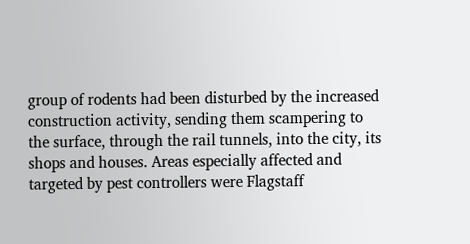group of rodents had been disturbed by the increased construction activity, sending them scampering to the surface, through the rail tunnels, into the city, its shops and houses. Areas especially affected and targeted by pest controllers were Flagstaff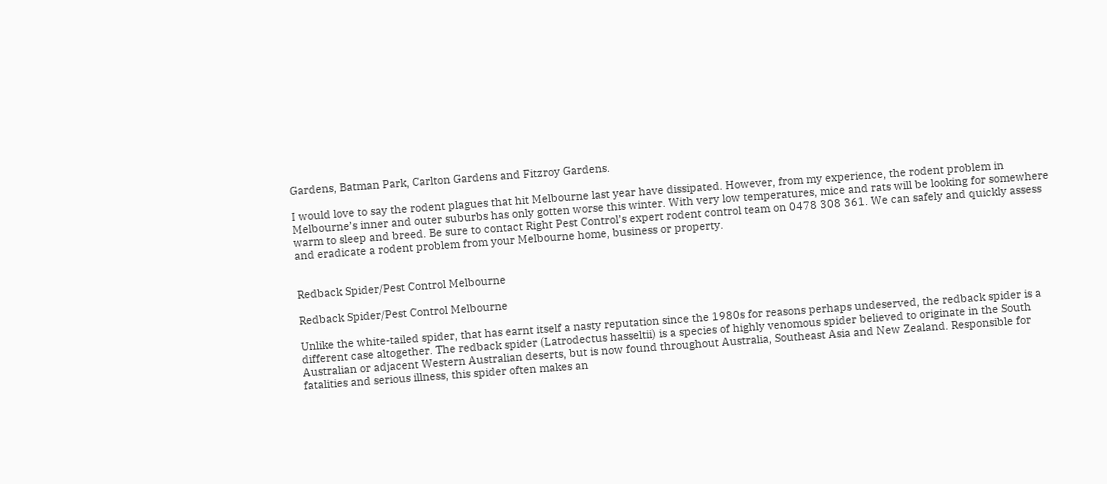Gardens, Batman Park, Carlton Gardens and Fitzroy Gardens.

I would love to say the rodent plagues that hit Melbourne last year have dissipated. However, from my experience, the rodent problem in Melbourne’s inner and outer suburbs has only gotten worse this winter. With very low temperatures, mice and rats will be looking for somewhere warm to sleep and breed. Be sure to contact Right Pest Control’s expert rodent control team on 0478 308 361. We can safely and quickly assess and eradicate a rodent problem from your Melbourne home, business or property.


Redback Spider/Pest Control Melbourne

Redback Spider/Pest Control Melbourne

Unlike the white-tailed spider, that has earnt itself a nasty reputation since the 1980s for reasons perhaps undeserved, the redback spider is a different case altogether. The redback spider (Latrodectus hasseltii) is a species of highly venomous spider believed to originate in the South Australian or adjacent Western Australian deserts, but is now found throughout Australia, Southeast Asia and New Zealand. Responsible for fatalities and serious illness, this spider often makes an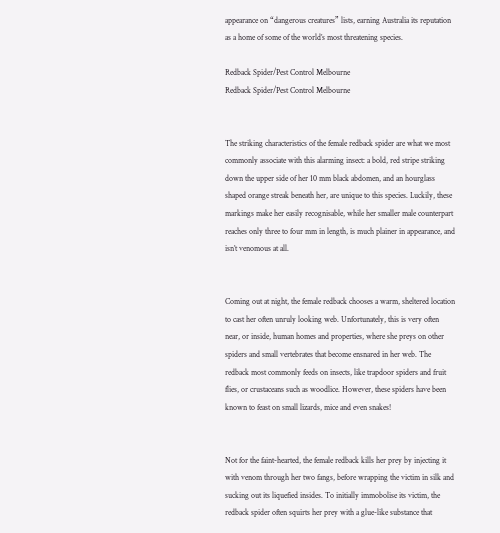appearance on “dangerous creatures” lists, earning Australia its reputation as a home of some of the world’s most threatening species.

Redback Spider/Pest Control Melbourne
Redback Spider/Pest Control Melbourne


The striking characteristics of the female redback spider are what we most commonly associate with this alarming insect: a bold, red stripe striking down the upper side of her 10 mm black abdomen, and an hourglass shaped orange streak beneath her, are unique to this species. Luckily, these markings make her easily recognisable, while her smaller male counterpart reaches only three to four mm in length, is much plainer in appearance, and isn’t venomous at all.


Coming out at night, the female redback chooses a warm, sheltered location to cast her often unruly looking web. Unfortunately, this is very often near, or inside, human homes and properties, where she preys on other spiders and small vertebrates that become ensnared in her web. The redback most commonly feeds on insects, like trapdoor spiders and fruit flies, or crustaceans such as woodlice. However, these spiders have been known to feast on small lizards, mice and even snakes!


Not for the faint-hearted, the female redback kills her prey by injecting it with venom through her two fangs, before wrapping the victim in silk and sucking out its liquefied insides. To initially immobolise its victim, the redback spider often squirts her prey with a glue-like substance that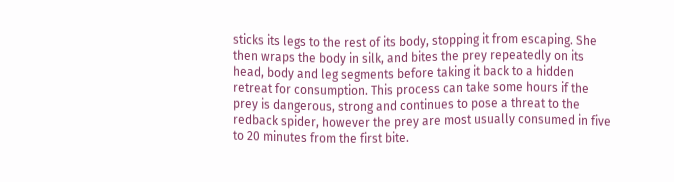sticks its legs to the rest of its body, stopping it from escaping. She then wraps the body in silk, and bites the prey repeatedly on its head, body and leg segments before taking it back to a hidden retreat for consumption. This process can take some hours if the prey is dangerous, strong and continues to pose a threat to the redback spider, however the prey are most usually consumed in five to 20 minutes from the first bite.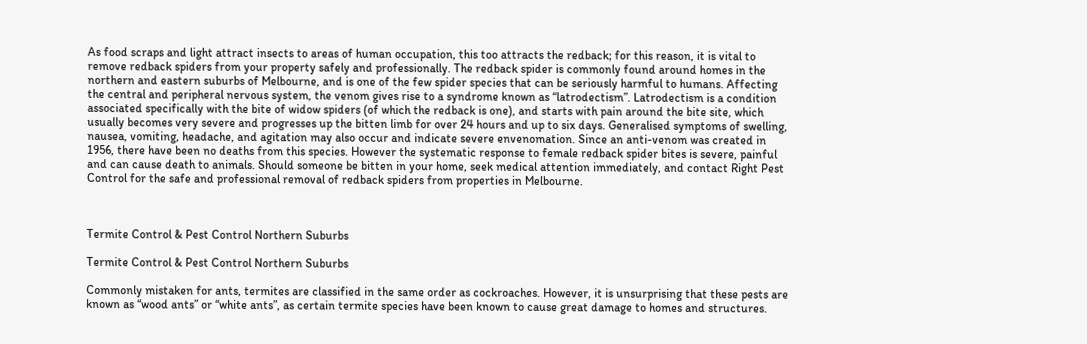As food scraps and light attract insects to areas of human occupation, this too attracts the redback; for this reason, it is vital to remove redback spiders from your property safely and professionally. The redback spider is commonly found around homes in the northern and eastern suburbs of Melbourne, and is one of the few spider species that can be seriously harmful to humans. Affecting the central and peripheral nervous system, the venom gives rise to a syndrome known as “latrodectism”. Latrodectism is a condition associated specifically with the bite of widow spiders (of which the redback is one), and starts with pain around the bite site, which usually becomes very severe and progresses up the bitten limb for over 24 hours and up to six days. Generalised symptoms of swelling, nausea, vomiting, headache, and agitation may also occur and indicate severe envenomation. Since an anti-venom was created in 1956, there have been no deaths from this species. However the systematic response to female redback spider bites is severe, painful and can cause death to animals. Should someone be bitten in your home, seek medical attention immediately, and contact Right Pest Control for the safe and professional removal of redback spiders from properties in Melbourne.



Termite Control & Pest Control Northern Suburbs

Termite Control & Pest Control Northern Suburbs

Commonly mistaken for ants, termites are classified in the same order as cockroaches. However, it is unsurprising that these pests are known as “wood ants” or “white ants”, as certain termite species have been known to cause great damage to homes and structures.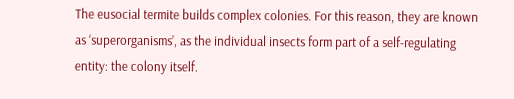The eusocial termite builds complex colonies. For this reason, they are known as ‘superorganisms’, as the individual insects form part of a self-regulating entity: the colony itself.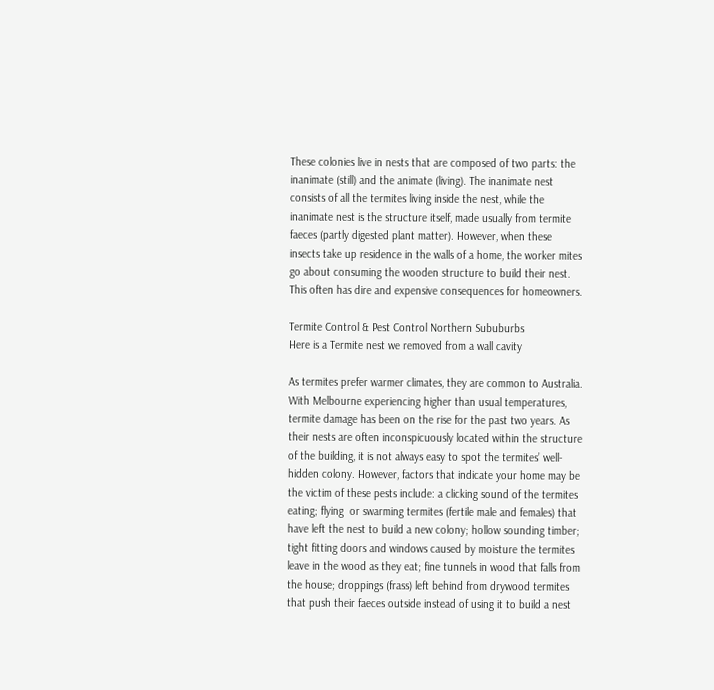These colonies live in nests that are composed of two parts: the inanimate (still) and the animate (living). The inanimate nest consists of all the termites living inside the nest, while the inanimate nest is the structure itself, made usually from termite faeces (partly digested plant matter). However, when these insects take up residence in the walls of a home, the worker mites go about consuming the wooden structure to build their nest. This often has dire and expensive consequences for homeowners.

Termite Control & Pest Control Northern Sububurbs
Here is a Termite nest we removed from a wall cavity

As termites prefer warmer climates, they are common to Australia. With Melbourne experiencing higher than usual temperatures, termite damage has been on the rise for the past two years. As their nests are often inconspicuously located within the structure of the building, it is not always easy to spot the termites’ well-hidden colony. However, factors that indicate your home may be the victim of these pests include: a clicking sound of the termites eating; flying  or swarming termites (fertile male and females) that have left the nest to build a new colony; hollow sounding timber; tight fitting doors and windows caused by moisture the termites leave in the wood as they eat; fine tunnels in wood that falls from the house; droppings (frass) left behind from drywood termites that push their faeces outside instead of using it to build a nest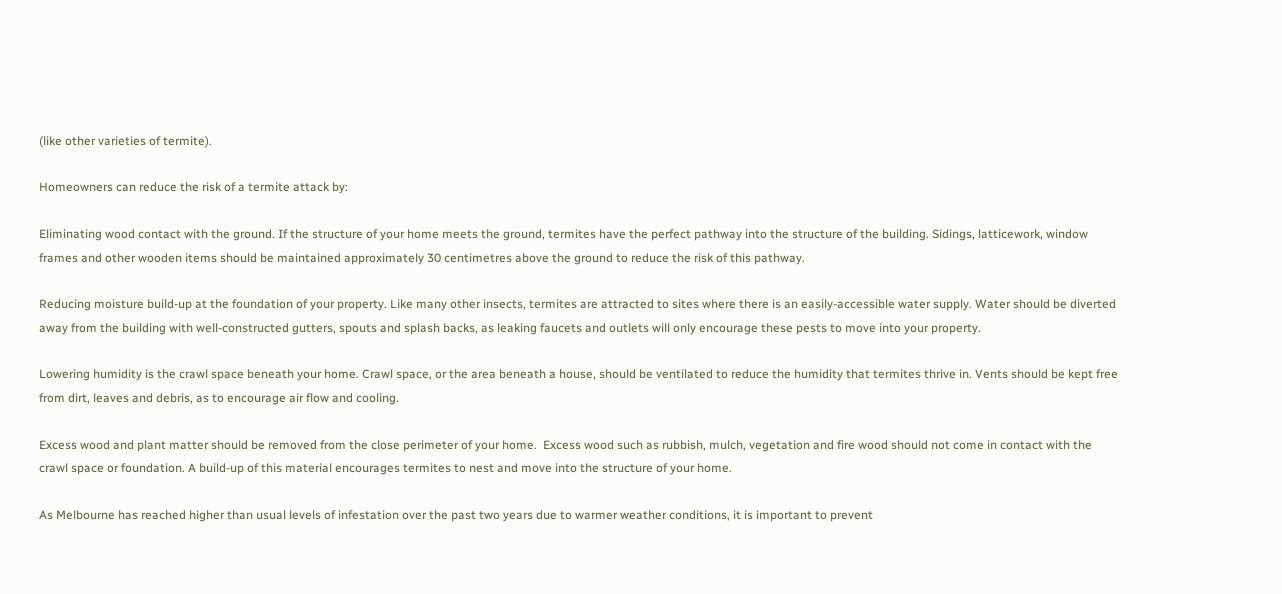(like other varieties of termite).

Homeowners can reduce the risk of a termite attack by:

Eliminating wood contact with the ground. If the structure of your home meets the ground, termites have the perfect pathway into the structure of the building. Sidings, latticework, window frames and other wooden items should be maintained approximately 30 centimetres above the ground to reduce the risk of this pathway.

Reducing moisture build-up at the foundation of your property. Like many other insects, termites are attracted to sites where there is an easily-accessible water supply. Water should be diverted away from the building with well-constructed gutters, spouts and splash backs, as leaking faucets and outlets will only encourage these pests to move into your property.

Lowering humidity is the crawl space beneath your home. Crawl space, or the area beneath a house, should be ventilated to reduce the humidity that termites thrive in. Vents should be kept free from dirt, leaves and debris, as to encourage air flow and cooling.

Excess wood and plant matter should be removed from the close perimeter of your home.  Excess wood such as rubbish, mulch, vegetation and fire wood should not come in contact with the crawl space or foundation. A build-up of this material encourages termites to nest and move into the structure of your home.

As Melbourne has reached higher than usual levels of infestation over the past two years due to warmer weather conditions, it is important to prevent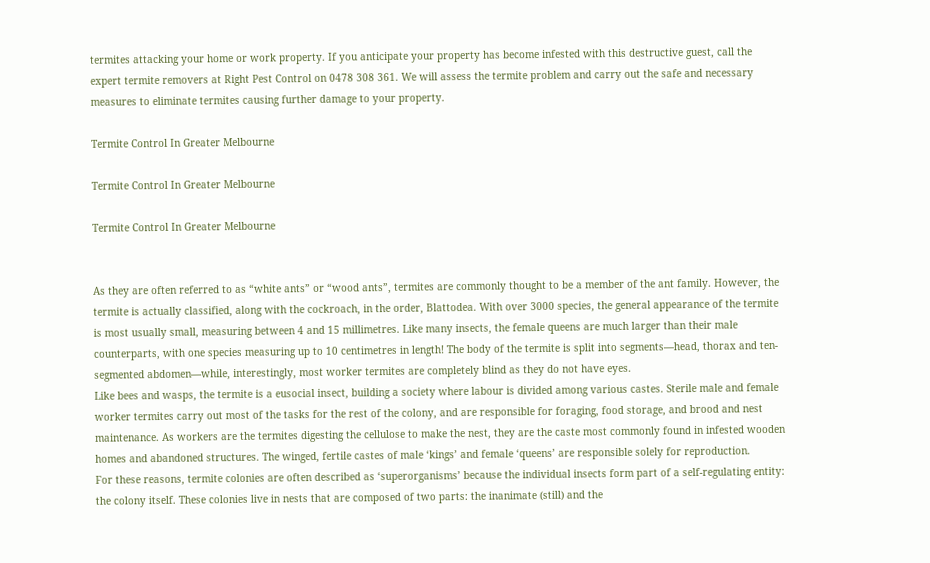termites attacking your home or work property. If you anticipate your property has become infested with this destructive guest, call the expert termite removers at Right Pest Control on 0478 308 361. We will assess the termite problem and carry out the safe and necessary measures to eliminate termites causing further damage to your property.

Termite Control In Greater Melbourne

Termite Control In Greater Melbourne

Termite Control In Greater Melbourne


As they are often referred to as “white ants” or “wood ants”, termites are commonly thought to be a member of the ant family. However, the termite is actually classified, along with the cockroach, in the order, Blattodea. With over 3000 species, the general appearance of the termite is most usually small, measuring between 4 and 15 millimetres. Like many insects, the female queens are much larger than their male counterparts, with one species measuring up to 10 centimetres in length! The body of the termite is split into segments—head, thorax and ten-segmented abdomen—while, interestingly, most worker termites are completely blind as they do not have eyes.
Like bees and wasps, the termite is a eusocial insect, building a society where labour is divided among various castes. Sterile male and female worker termites carry out most of the tasks for the rest of the colony, and are responsible for foraging, food storage, and brood and nest maintenance. As workers are the termites digesting the cellulose to make the nest, they are the caste most commonly found in infested wooden homes and abandoned structures. The winged, fertile castes of male ‘kings’ and female ‘queens’ are responsible solely for reproduction.
For these reasons, termite colonies are often described as ‘superorganisms’ because the individual insects form part of a self-regulating entity: the colony itself. These colonies live in nests that are composed of two parts: the inanimate (still) and the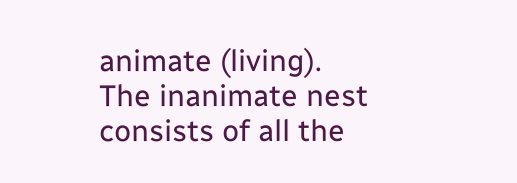animate (living). The inanimate nest consists of all the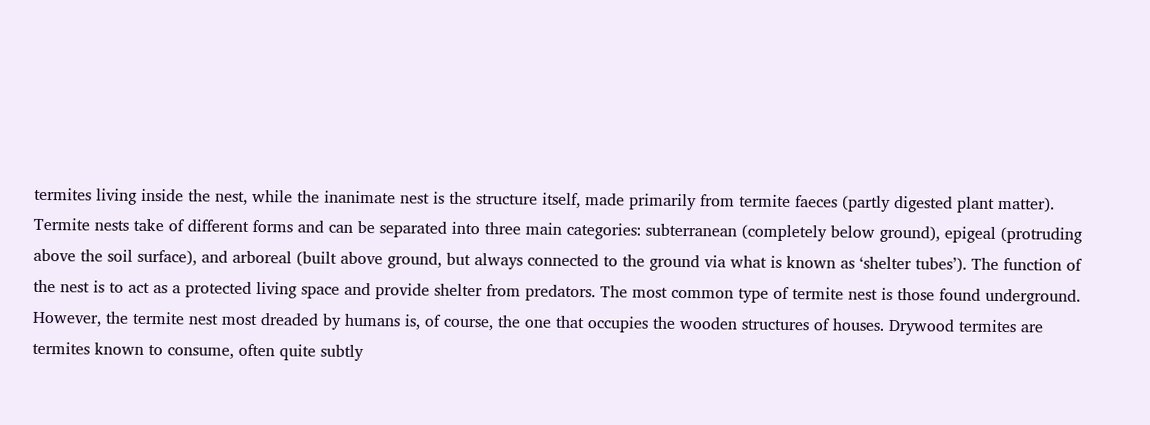termites living inside the nest, while the inanimate nest is the structure itself, made primarily from termite faeces (partly digested plant matter).
Termite nests take of different forms and can be separated into three main categories: subterranean (completely below ground), epigeal (protruding above the soil surface), and arboreal (built above ground, but always connected to the ground via what is known as ‘shelter tubes’). The function of the nest is to act as a protected living space and provide shelter from predators. The most common type of termite nest is those found underground. However, the termite nest most dreaded by humans is, of course, the one that occupies the wooden structures of houses. Drywood termites are termites known to consume, often quite subtly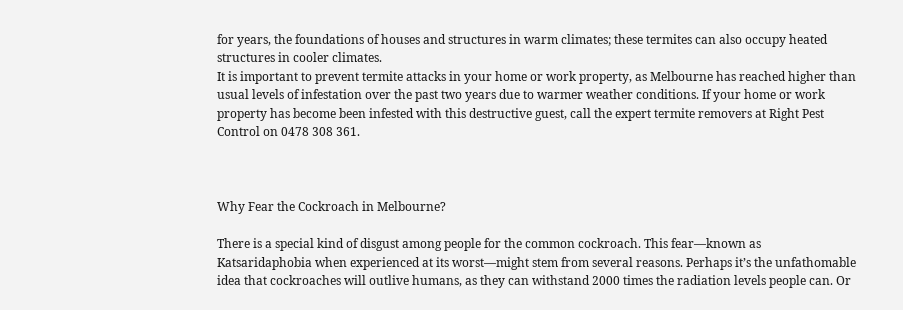for years, the foundations of houses and structures in warm climates; these termites can also occupy heated structures in cooler climates.
It is important to prevent termite attacks in your home or work property, as Melbourne has reached higher than usual levels of infestation over the past two years due to warmer weather conditions. If your home or work property has become been infested with this destructive guest, call the expert termite removers at Right Pest Control on 0478 308 361.



Why Fear the Cockroach in Melbourne?

There is a special kind of disgust among people for the common cockroach. This fear—known as Katsaridaphobia when experienced at its worst—might stem from several reasons. Perhaps it’s the unfathomable idea that cockroaches will outlive humans, as they can withstand 2000 times the radiation levels people can. Or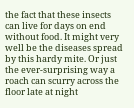the fact that these insects can live for days on end without food. It might very well be the diseases spread by this hardy mite. Or just the ever-surprising way a roach can scurry across the floor late at night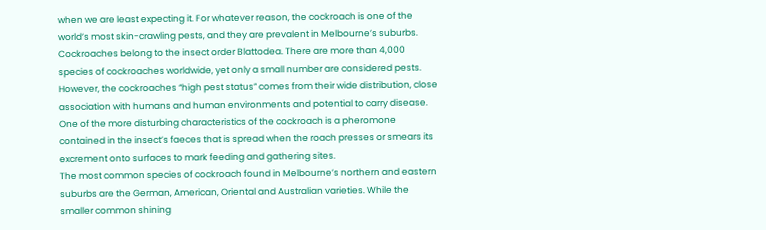when we are least expecting it. For whatever reason, the cockroach is one of the world’s most skin-crawling pests, and they are prevalent in Melbourne’s suburbs.
Cockroaches belong to the insect order Blattodea. There are more than 4,000 species of cockroaches worldwide, yet only a small number are considered pests. However, the cockroaches “high pest status” comes from their wide distribution, close association with humans and human environments and potential to carry disease. One of the more disturbing characteristics of the cockroach is a pheromone contained in the insect’s faeces that is spread when the roach presses or smears its excrement onto surfaces to mark feeding and gathering sites.
The most common species of cockroach found in Melbourne’s northern and eastern suburbs are the German, American, Oriental and Australian varieties. While the smaller common shining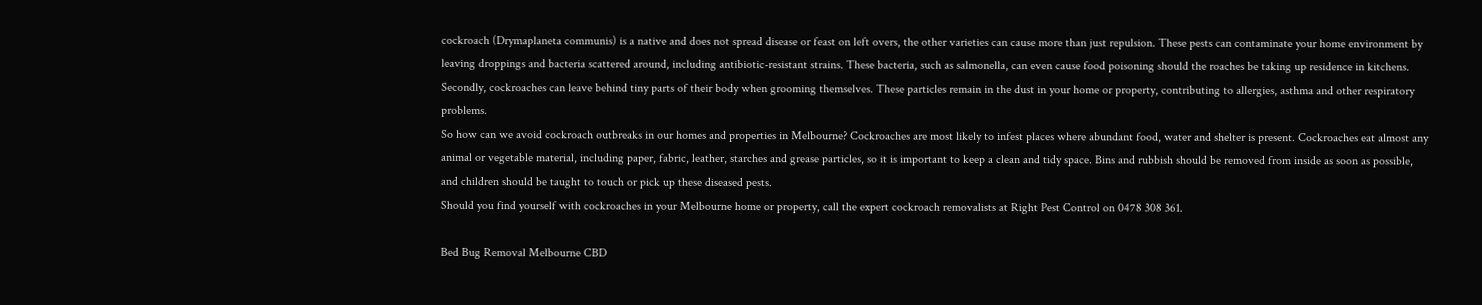cockroach (Drymaplaneta communis) is a native and does not spread disease or feast on left overs, the other varieties can cause more than just repulsion. These pests can contaminate your home environment by leaving droppings and bacteria scattered around, including antibiotic-resistant strains. These bacteria, such as salmonella, can even cause food poisoning should the roaches be taking up residence in kitchens. Secondly, cockroaches can leave behind tiny parts of their body when grooming themselves. These particles remain in the dust in your home or property, contributing to allergies, asthma and other respiratory problems.
So how can we avoid cockroach outbreaks in our homes and properties in Melbourne? Cockroaches are most likely to infest places where abundant food, water and shelter is present. Cockroaches eat almost any animal or vegetable material, including paper, fabric, leather, starches and grease particles, so it is important to keep a clean and tidy space. Bins and rubbish should be removed from inside as soon as possible, and children should be taught to touch or pick up these diseased pests.
Should you find yourself with cockroaches in your Melbourne home or property, call the expert cockroach removalists at Right Pest Control on 0478 308 361.

Bed Bug Removal Melbourne CBD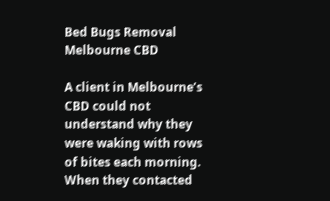Bed Bugs Removal Melbourne CBD

A client in Melbourne’s CBD could not understand why they were waking with rows of bites each morning. When they contacted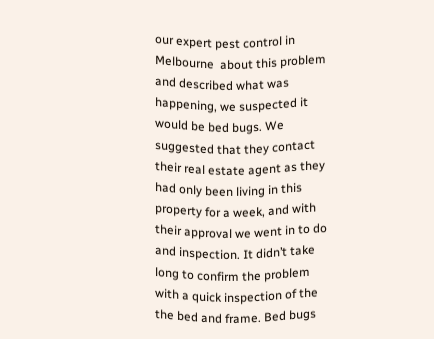our expert pest control in Melbourne  about this problem and described what was happening, we suspected it would be bed bugs. We suggested that they contact their real estate agent as they had only been living in this property for a week, and with their approval we went in to do and inspection. It didn’t take long to confirm the problem with a quick inspection of the the bed and frame. Bed bugs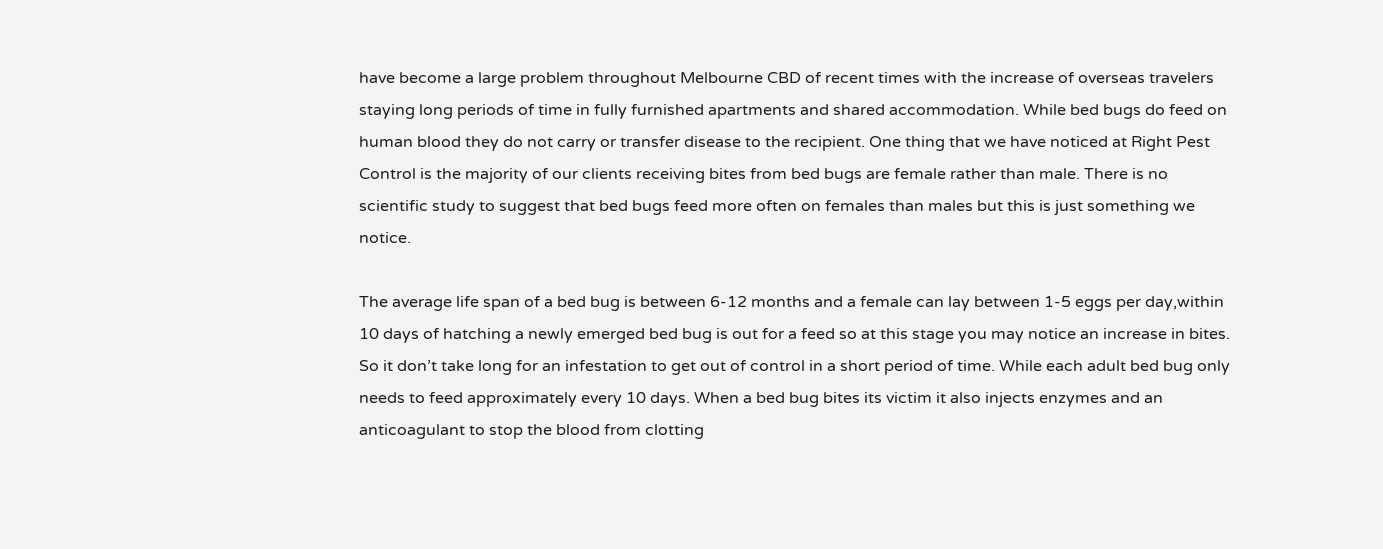have become a large problem throughout Melbourne CBD of recent times with the increase of overseas travelers staying long periods of time in fully furnished apartments and shared accommodation. While bed bugs do feed on human blood they do not carry or transfer disease to the recipient. One thing that we have noticed at Right Pest Control is the majority of our clients receiving bites from bed bugs are female rather than male. There is no scientific study to suggest that bed bugs feed more often on females than males but this is just something we notice.

The average life span of a bed bug is between 6-12 months and a female can lay between 1-5 eggs per day,within 10 days of hatching a newly emerged bed bug is out for a feed so at this stage you may notice an increase in bites. So it don’t take long for an infestation to get out of control in a short period of time. While each adult bed bug only needs to feed approximately every 10 days. When a bed bug bites its victim it also injects enzymes and an anticoagulant to stop the blood from clotting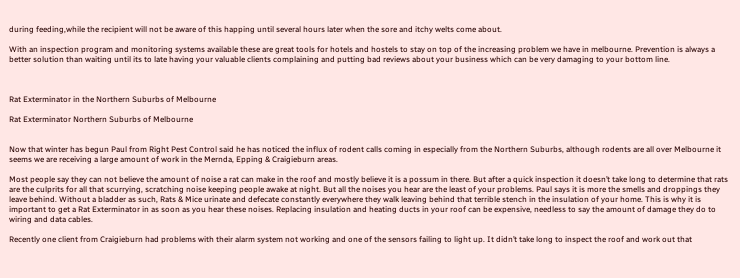during feeding,while the recipient will not be aware of this happing until several hours later when the sore and itchy welts come about.

With an inspection program and monitoring systems available these are great tools for hotels and hostels to stay on top of the increasing problem we have in melbourne. Prevention is always a better solution than waiting until its to late having your valuable clients complaining and putting bad reviews about your business which can be very damaging to your bottom line.



Rat Exterminator in the Northern Suburbs of Melbourne

Rat Exterminator Northern Suburbs of Melbourne


Now that winter has begun Paul from Right Pest Control said he has noticed the influx of rodent calls coming in especially from the Northern Suburbs, although rodents are all over Melbourne it seems we are receiving a large amount of work in the Mernda, Epping & Craigieburn areas.

Most people say they can not believe the amount of noise a rat can make in the roof and mostly believe it is a possum in there. But after a quick inspection it doesn’t take long to determine that rats are the culprits for all that scurrying, scratching noise keeping people awake at night. But all the noises you hear are the least of your problems. Paul says it is more the smells and droppings they leave behind. Without a bladder as such, Rats & Mice urinate and defecate constantly everywhere they walk leaving behind that terrible stench in the insulation of your home. This is why it is important to get a Rat Exterminator in as soon as you hear these noises. Replacing insulation and heating ducts in your roof can be expensive, needless to say the amount of damage they do to wiring and data cables.

Recently one client from Craigieburn had problems with their alarm system not working and one of the sensors failing to light up. It didn’t take long to inspect the roof and work out that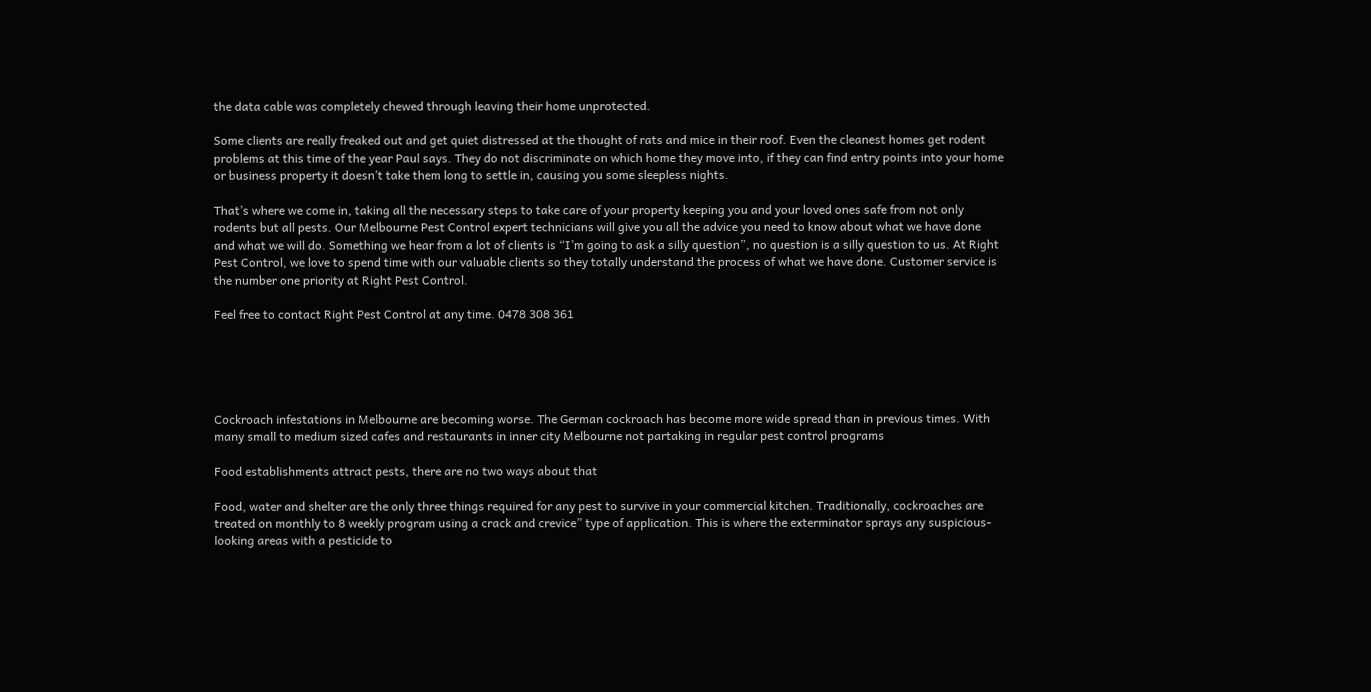the data cable was completely chewed through leaving their home unprotected.

Some clients are really freaked out and get quiet distressed at the thought of rats and mice in their roof. Even the cleanest homes get rodent problems at this time of the year Paul says. They do not discriminate on which home they move into, if they can find entry points into your home or business property it doesn’t take them long to settle in, causing you some sleepless nights.

That’s where we come in, taking all the necessary steps to take care of your property keeping you and your loved ones safe from not only rodents but all pests. Our Melbourne Pest Control expert technicians will give you all the advice you need to know about what we have done and what we will do. Something we hear from a lot of clients is “I’m going to ask a silly question”, no question is a silly question to us. At Right Pest Control, we love to spend time with our valuable clients so they totally understand the process of what we have done. Customer service is the number one priority at Right Pest Control.

Feel free to contact Right Pest Control at any time. 0478 308 361





Cockroach infestations in Melbourne are becoming worse. The German cockroach has become more wide spread than in previous times. With many small to medium sized cafes and restaurants in inner city Melbourne not partaking in regular pest control programs

Food establishments attract pests, there are no two ways about that

Food, water and shelter are the only three things required for any pest to survive in your commercial kitchen. Traditionally, cockroaches are treated on monthly to 8 weekly program using a crack and crevice” type of application. This is where the exterminator sprays any suspicious-looking areas with a pesticide to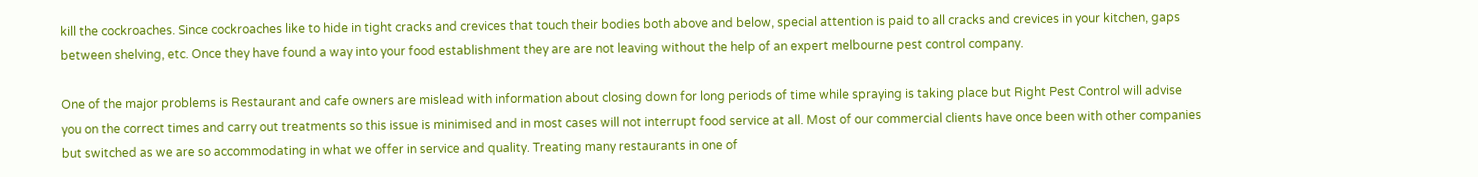kill the cockroaches. Since cockroaches like to hide in tight cracks and crevices that touch their bodies both above and below, special attention is paid to all cracks and crevices in your kitchen, gaps between shelving, etc. Once they have found a way into your food establishment they are are not leaving without the help of an expert melbourne pest control company.

One of the major problems is Restaurant and cafe owners are mislead with information about closing down for long periods of time while spraying is taking place but Right Pest Control will advise you on the correct times and carry out treatments so this issue is minimised and in most cases will not interrupt food service at all. Most of our commercial clients have once been with other companies but switched as we are so accommodating in what we offer in service and quality. Treating many restaurants in one of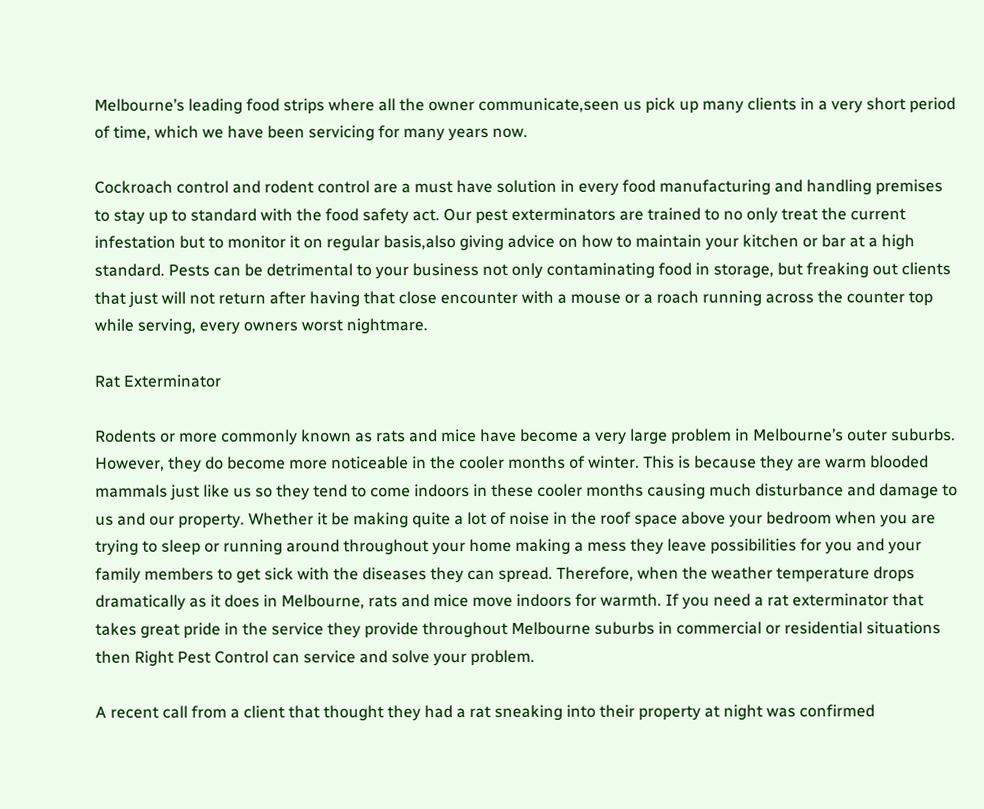Melbourne’s leading food strips where all the owner communicate,seen us pick up many clients in a very short period of time, which we have been servicing for many years now.

Cockroach control and rodent control are a must have solution in every food manufacturing and handling premises to stay up to standard with the food safety act. Our pest exterminators are trained to no only treat the current infestation but to monitor it on regular basis,also giving advice on how to maintain your kitchen or bar at a high standard. Pests can be detrimental to your business not only contaminating food in storage, but freaking out clients that just will not return after having that close encounter with a mouse or a roach running across the counter top while serving, every owners worst nightmare.

Rat Exterminator

Rodents or more commonly known as rats and mice have become a very large problem in Melbourne’s outer suburbs. However, they do become more noticeable in the cooler months of winter. This is because they are warm blooded mammals just like us so they tend to come indoors in these cooler months causing much disturbance and damage to us and our property. Whether it be making quite a lot of noise in the roof space above your bedroom when you are trying to sleep or running around throughout your home making a mess they leave possibilities for you and your family members to get sick with the diseases they can spread. Therefore, when the weather temperature drops dramatically as it does in Melbourne, rats and mice move indoors for warmth. If you need a rat exterminator that takes great pride in the service they provide throughout Melbourne suburbs in commercial or residential situations then Right Pest Control can service and solve your problem.

A recent call from a client that thought they had a rat sneaking into their property at night was confirmed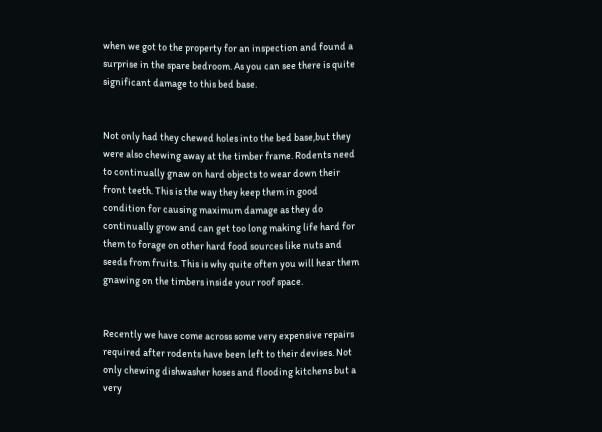when we got to the property for an inspection and found a surprise in the spare bedroom. As you can see there is quite significant damage to this bed base.


Not only had they chewed holes into the bed base,but they were also chewing away at the timber frame. Rodents need to continually gnaw on hard objects to wear down their front teeth. This is the way they keep them in good condition for causing maximum damage as they do continually grow and can get too long making life hard for them to forage on other hard food sources like nuts and seeds from fruits. This is why quite often you will hear them gnawing on the timbers inside your roof space.


Recently we have come across some very expensive repairs required after rodents have been left to their devises. Not only chewing dishwasher hoses and flooding kitchens but a very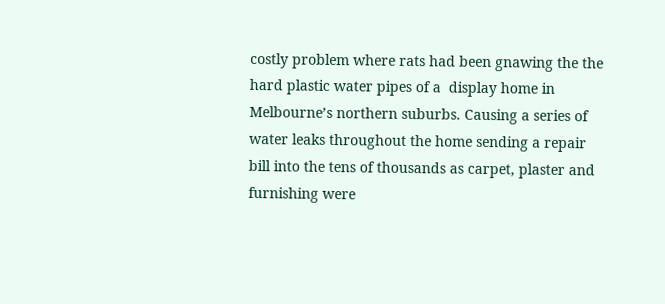costly problem where rats had been gnawing the the hard plastic water pipes of a  display home in Melbourne’s northern suburbs. Causing a series of water leaks throughout the home sending a repair bill into the tens of thousands as carpet, plaster and furnishing were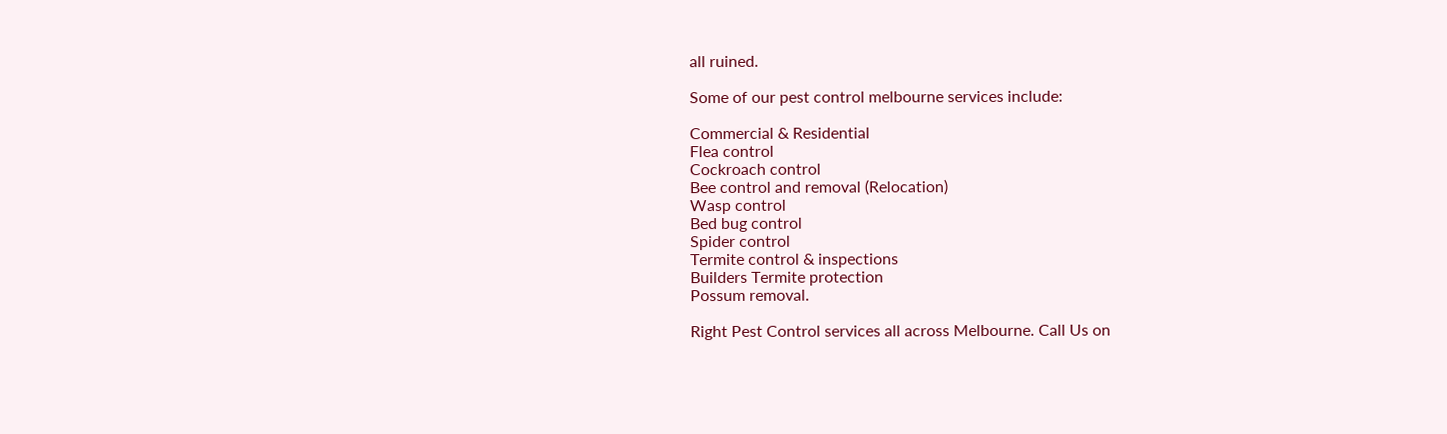all ruined.

Some of our pest control melbourne services include:

Commercial & Residential
Flea control
Cockroach control
Bee control and removal (Relocation)
Wasp control
Bed bug control
Spider control
Termite control & inspections
Builders Termite protection
Possum removal.

Right Pest Control services all across Melbourne. Call Us on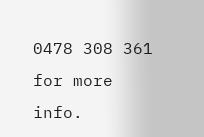0478 308 361 for more info.